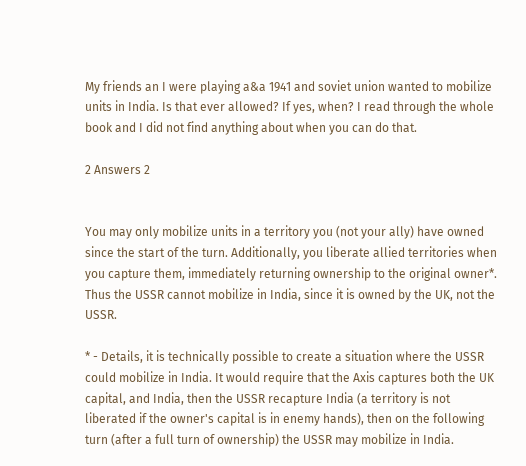My friends an I were playing a&a 1941 and soviet union wanted to mobilize units in India. Is that ever allowed? If yes, when? I read through the whole book and I did not find anything about when you can do that.

2 Answers 2


You may only mobilize units in a territory you (not your ally) have owned since the start of the turn. Additionally, you liberate allied territories when you capture them, immediately returning ownership to the original owner*. Thus the USSR cannot mobilize in India, since it is owned by the UK, not the USSR.

* - Details, it is technically possible to create a situation where the USSR could mobilize in India. It would require that the Axis captures both the UK capital, and India, then the USSR recapture India (a territory is not liberated if the owner's capital is in enemy hands), then on the following turn (after a full turn of ownership) the USSR may mobilize in India.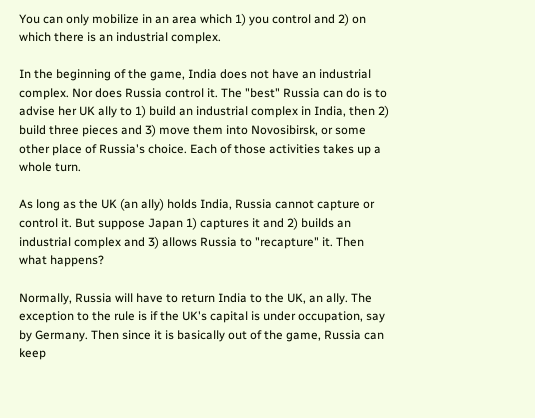You can only mobilize in an area which 1) you control and 2) on which there is an industrial complex.

In the beginning of the game, India does not have an industrial complex. Nor does Russia control it. The "best" Russia can do is to advise her UK ally to 1) build an industrial complex in India, then 2) build three pieces and 3) move them into Novosibirsk, or some other place of Russia's choice. Each of those activities takes up a whole turn.

As long as the UK (an ally) holds India, Russia cannot capture or control it. But suppose Japan 1) captures it and 2) builds an industrial complex and 3) allows Russia to "recapture" it. Then what happens?

Normally, Russia will have to return India to the UK, an ally. The exception to the rule is if the UK's capital is under occupation, say by Germany. Then since it is basically out of the game, Russia can keep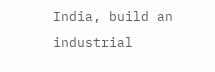India, build an industrial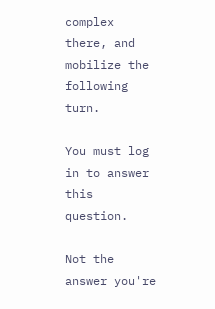complex there, and mobilize the following turn.

You must log in to answer this question.

Not the answer you're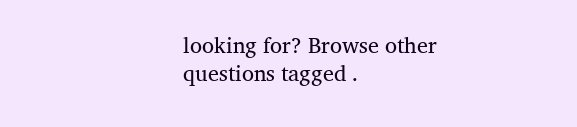looking for? Browse other questions tagged .